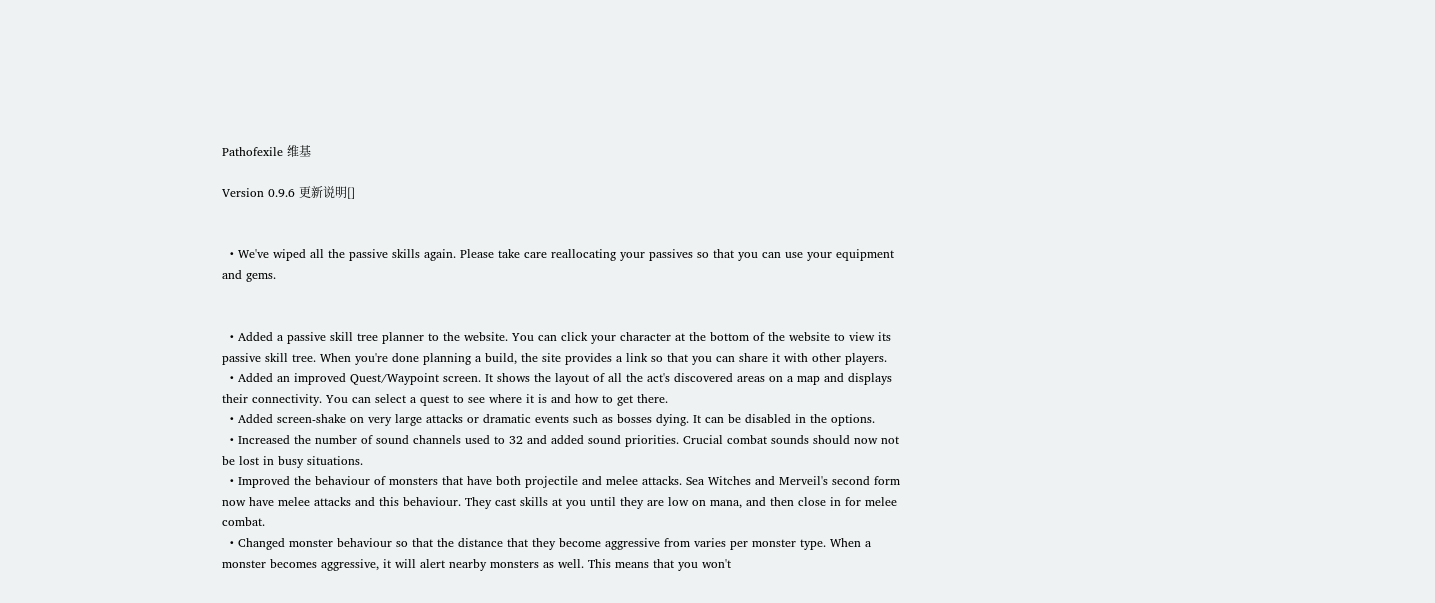Pathofexile 维基

Version 0.9.6 更新说明[]


  • We've wiped all the passive skills again. Please take care reallocating your passives so that you can use your equipment and gems.


  • Added a passive skill tree planner to the website. You can click your character at the bottom of the website to view its passive skill tree. When you're done planning a build, the site provides a link so that you can share it with other players.
  • Added an improved Quest/Waypoint screen. It shows the layout of all the act's discovered areas on a map and displays their connectivity. You can select a quest to see where it is and how to get there.
  • Added screen-shake on very large attacks or dramatic events such as bosses dying. It can be disabled in the options.
  • Increased the number of sound channels used to 32 and added sound priorities. Crucial combat sounds should now not be lost in busy situations.
  • Improved the behaviour of monsters that have both projectile and melee attacks. Sea Witches and Merveil's second form now have melee attacks and this behaviour. They cast skills at you until they are low on mana, and then close in for melee combat.
  • Changed monster behaviour so that the distance that they become aggressive from varies per monster type. When a monster becomes aggressive, it will alert nearby monsters as well. This means that you won't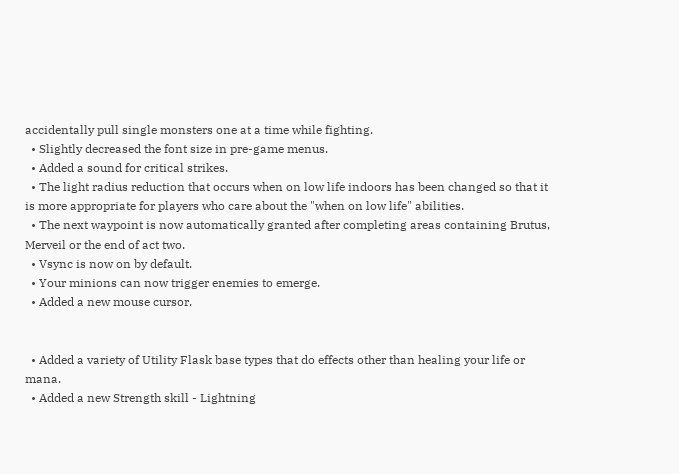accidentally pull single monsters one at a time while fighting.
  • Slightly decreased the font size in pre-game menus.
  • Added a sound for critical strikes.
  • The light radius reduction that occurs when on low life indoors has been changed so that it is more appropriate for players who care about the "when on low life" abilities.
  • The next waypoint is now automatically granted after completing areas containing Brutus, Merveil or the end of act two.
  • Vsync is now on by default.
  • Your minions can now trigger enemies to emerge.
  • Added a new mouse cursor.


  • Added a variety of Utility Flask base types that do effects other than healing your life or mana.
  • Added a new Strength skill - Lightning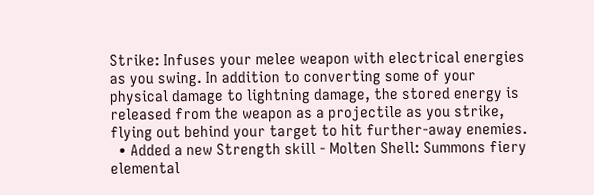Strike: Infuses your melee weapon with electrical energies as you swing. In addition to converting some of your physical damage to lightning damage, the stored energy is released from the weapon as a projectile as you strike, flying out behind your target to hit further-away enemies.
  • Added a new Strength skill - Molten Shell: Summons fiery elemental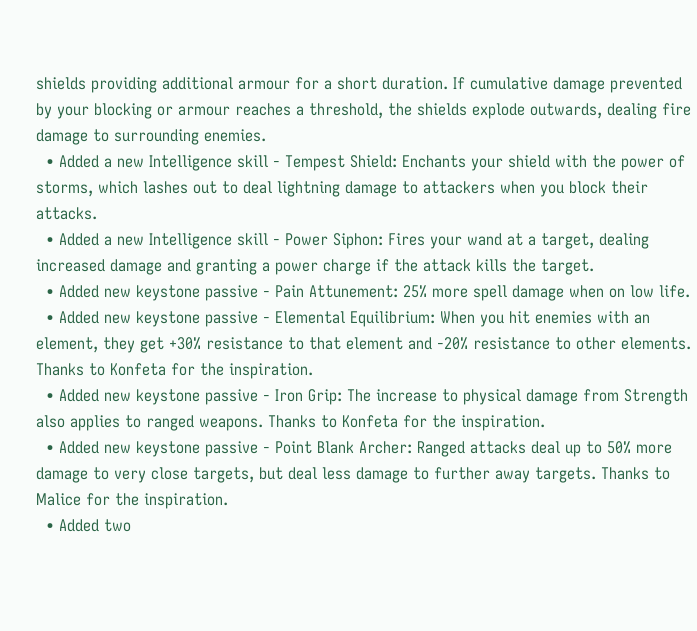shields providing additional armour for a short duration. If cumulative damage prevented by your blocking or armour reaches a threshold, the shields explode outwards, dealing fire damage to surrounding enemies.
  • Added a new Intelligence skill - Tempest Shield: Enchants your shield with the power of storms, which lashes out to deal lightning damage to attackers when you block their attacks.
  • Added a new Intelligence skill - Power Siphon: Fires your wand at a target, dealing increased damage and granting a power charge if the attack kills the target.
  • Added new keystone passive - Pain Attunement: 25% more spell damage when on low life.
  • Added new keystone passive - Elemental Equilibrium: When you hit enemies with an element, they get +30% resistance to that element and -20% resistance to other elements. Thanks to Konfeta for the inspiration.
  • Added new keystone passive - Iron Grip: The increase to physical damage from Strength also applies to ranged weapons. Thanks to Konfeta for the inspiration.
  • Added new keystone passive - Point Blank Archer: Ranged attacks deal up to 50% more damage to very close targets, but deal less damage to further away targets. Thanks to Malice for the inspiration.
  • Added two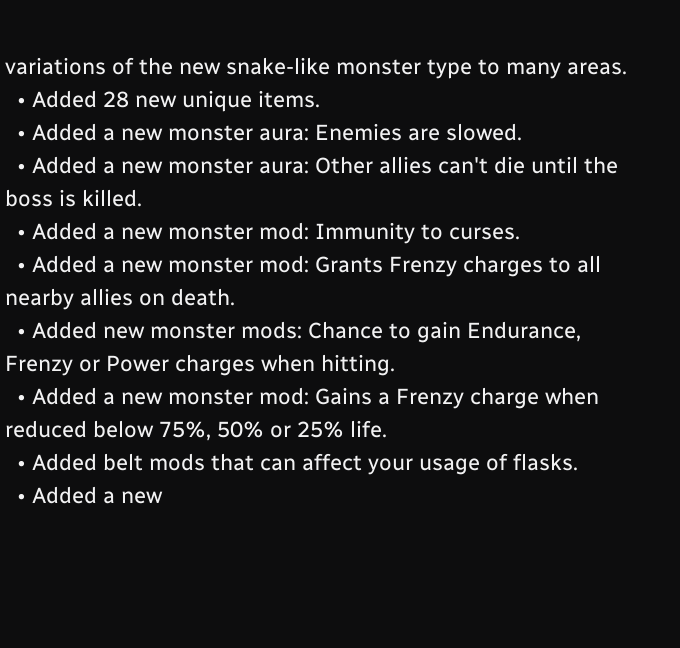variations of the new snake-like monster type to many areas.
  • Added 28 new unique items.
  • Added a new monster aura: Enemies are slowed.
  • Added a new monster aura: Other allies can't die until the boss is killed.
  • Added a new monster mod: Immunity to curses.
  • Added a new monster mod: Grants Frenzy charges to all nearby allies on death.
  • Added new monster mods: Chance to gain Endurance, Frenzy or Power charges when hitting.
  • Added a new monster mod: Gains a Frenzy charge when reduced below 75%, 50% or 25% life.
  • Added belt mods that can affect your usage of flasks.
  • Added a new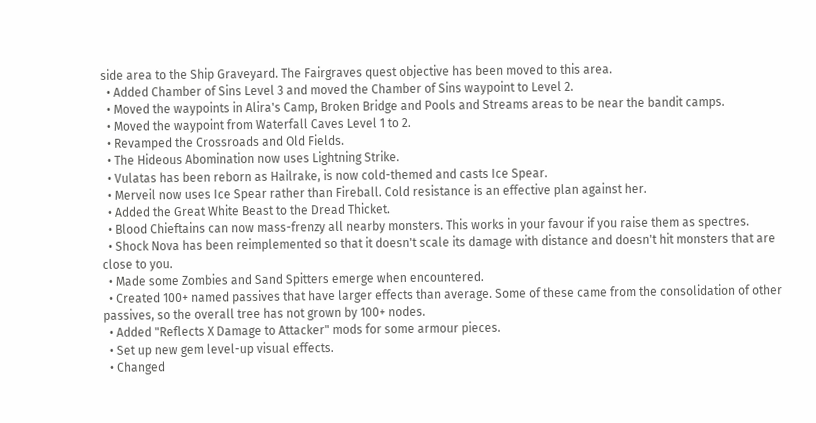side area to the Ship Graveyard. The Fairgraves quest objective has been moved to this area.
  • Added Chamber of Sins Level 3 and moved the Chamber of Sins waypoint to Level 2.
  • Moved the waypoints in Alira's Camp, Broken Bridge and Pools and Streams areas to be near the bandit camps.
  • Moved the waypoint from Waterfall Caves Level 1 to 2.
  • Revamped the Crossroads and Old Fields.
  • The Hideous Abomination now uses Lightning Strike.
  • Vulatas has been reborn as Hailrake, is now cold-themed and casts Ice Spear.
  • Merveil now uses Ice Spear rather than Fireball. Cold resistance is an effective plan against her.
  • Added the Great White Beast to the Dread Thicket.
  • Blood Chieftains can now mass-frenzy all nearby monsters. This works in your favour if you raise them as spectres.
  • Shock Nova has been reimplemented so that it doesn't scale its damage with distance and doesn't hit monsters that are close to you.
  • Made some Zombies and Sand Spitters emerge when encountered.
  • Created 100+ named passives that have larger effects than average. Some of these came from the consolidation of other passives, so the overall tree has not grown by 100+ nodes.
  • Added "Reflects X Damage to Attacker" mods for some armour pieces.
  • Set up new gem level-up visual effects.
  • Changed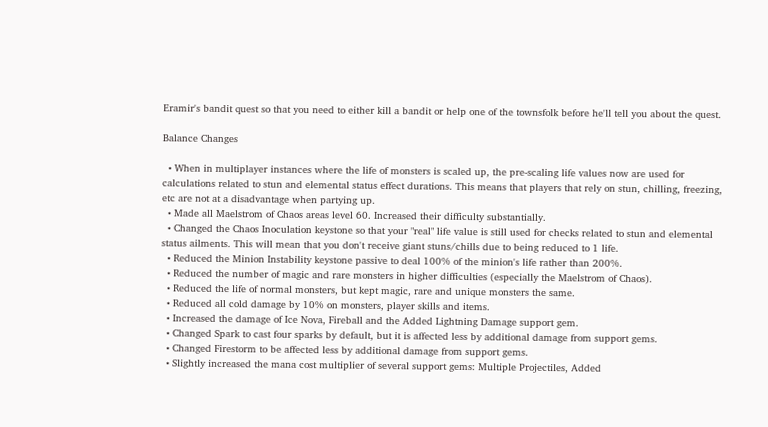Eramir's bandit quest so that you need to either kill a bandit or help one of the townsfolk before he'll tell you about the quest.

Balance Changes

  • When in multiplayer instances where the life of monsters is scaled up, the pre-scaling life values now are used for calculations related to stun and elemental status effect durations. This means that players that rely on stun, chilling, freezing, etc are not at a disadvantage when partying up.
  • Made all Maelstrom of Chaos areas level 60. Increased their difficulty substantially.
  • Changed the Chaos Inoculation keystone so that your "real" life value is still used for checks related to stun and elemental status ailments. This will mean that you don't receive giant stuns/chills due to being reduced to 1 life.
  • Reduced the Minion Instability keystone passive to deal 100% of the minion's life rather than 200%.
  • Reduced the number of magic and rare monsters in higher difficulties (especially the Maelstrom of Chaos).
  • Reduced the life of normal monsters, but kept magic, rare and unique monsters the same.
  • Reduced all cold damage by 10% on monsters, player skills and items.
  • Increased the damage of Ice Nova, Fireball and the Added Lightning Damage support gem.
  • Changed Spark to cast four sparks by default, but it is affected less by additional damage from support gems.
  • Changed Firestorm to be affected less by additional damage from support gems.
  • Slightly increased the mana cost multiplier of several support gems: Multiple Projectiles, Added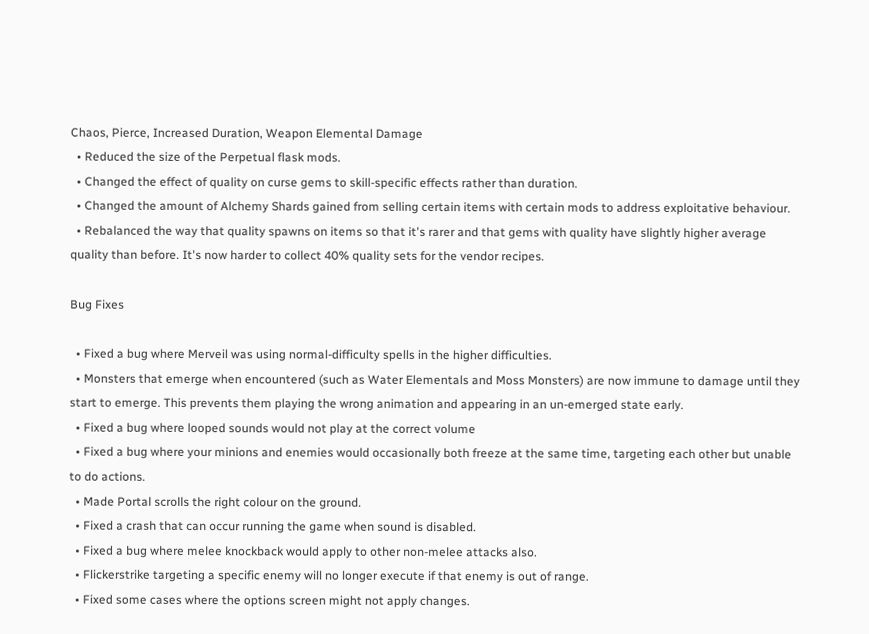Chaos, Pierce, Increased Duration, Weapon Elemental Damage
  • Reduced the size of the Perpetual flask mods.
  • Changed the effect of quality on curse gems to skill-specific effects rather than duration.
  • Changed the amount of Alchemy Shards gained from selling certain items with certain mods to address exploitative behaviour.
  • Rebalanced the way that quality spawns on items so that it's rarer and that gems with quality have slightly higher average quality than before. It's now harder to collect 40% quality sets for the vendor recipes.

Bug Fixes

  • Fixed a bug where Merveil was using normal-difficulty spells in the higher difficulties.
  • Monsters that emerge when encountered (such as Water Elementals and Moss Monsters) are now immune to damage until they start to emerge. This prevents them playing the wrong animation and appearing in an un-emerged state early.
  • Fixed a bug where looped sounds would not play at the correct volume
  • Fixed a bug where your minions and enemies would occasionally both freeze at the same time, targeting each other but unable to do actions.
  • Made Portal scrolls the right colour on the ground.
  • Fixed a crash that can occur running the game when sound is disabled.
  • Fixed a bug where melee knockback would apply to other non-melee attacks also.
  • Flickerstrike targeting a specific enemy will no longer execute if that enemy is out of range.
  • Fixed some cases where the options screen might not apply changes.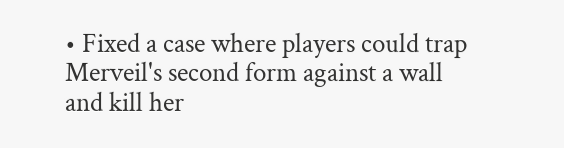• Fixed a case where players could trap Merveil's second form against a wall and kill her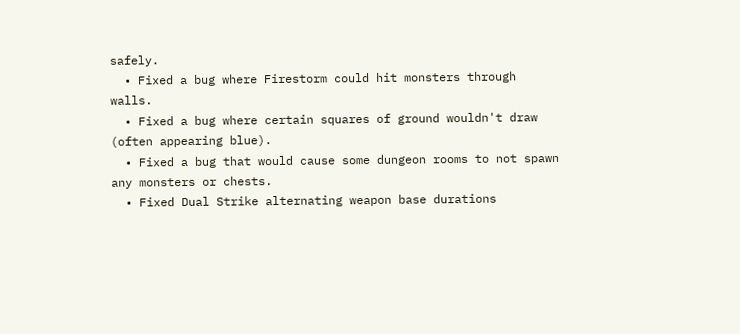safely.
  • Fixed a bug where Firestorm could hit monsters through walls.
  • Fixed a bug where certain squares of ground wouldn't draw (often appearing blue).
  • Fixed a bug that would cause some dungeon rooms to not spawn any monsters or chests.
  • Fixed Dual Strike alternating weapon base durations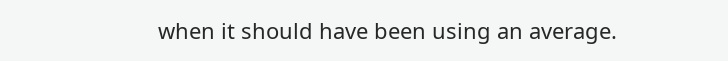when it should have been using an average.